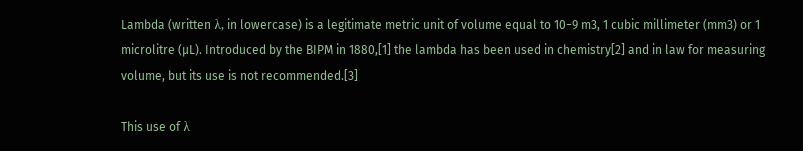Lambda (written λ, in lowercase) is a legitimate metric unit of volume equal to 10−9 m3, 1 cubic millimeter (mm3) or 1 microlitre (µL). Introduced by the BIPM in 1880,[1] the lambda has been used in chemistry[2] and in law for measuring volume, but its use is not recommended.[3]

This use of λ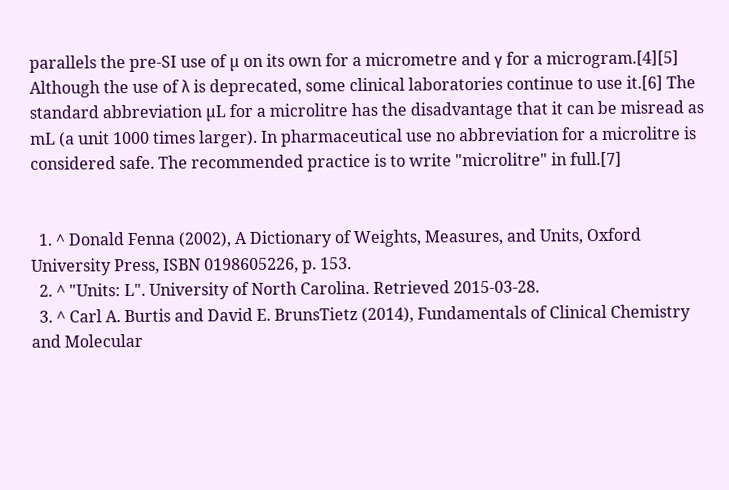parallels the pre-SI use of µ on its own for a micrometre and γ for a microgram.[4][5] Although the use of λ is deprecated, some clinical laboratories continue to use it.[6] The standard abbreviation µL for a microlitre has the disadvantage that it can be misread as mL (a unit 1000 times larger). In pharmaceutical use no abbreviation for a microlitre is considered safe. The recommended practice is to write "microlitre" in full.[7]


  1. ^ Donald Fenna (2002), A Dictionary of Weights, Measures, and Units, Oxford University Press, ISBN 0198605226, p. 153.
  2. ^ "Units: L". University of North Carolina. Retrieved 2015-03-28.
  3. ^ Carl A. Burtis and David E. BrunsTietz (2014), Fundamentals of Clinical Chemistry and Molecular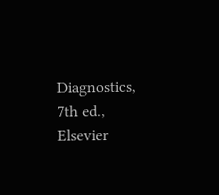Diagnostics, 7th ed., Elsevier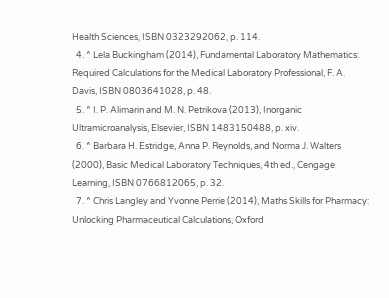Health Sciences, ISBN 0323292062, p. 114.
  4. ^ Lela Buckingham (2014), Fundamental Laboratory Mathematics: Required Calculations for the Medical Laboratory Professional, F. A. Davis, ISBN 0803641028, p. 48.
  5. ^ I. P. Alimarin and M. N. Petrikova (2013), Inorganic Ultramicroanalysis, Elsevier, ISBN 1483150488, p. xiv.
  6. ^ Barbara H. Estridge, Anna P. Reynolds, and Norma J. Walters (2000), Basic Medical Laboratory Techniques, 4th ed., Cengage Learning, ISBN 0766812065, p. 32.
  7. ^ Chris Langley and Yvonne Perrie (2014), Maths Skills for Pharmacy: Unlocking Pharmaceutical Calculations, Oxford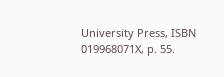University Press, ISBN 019968071X, p. 55.